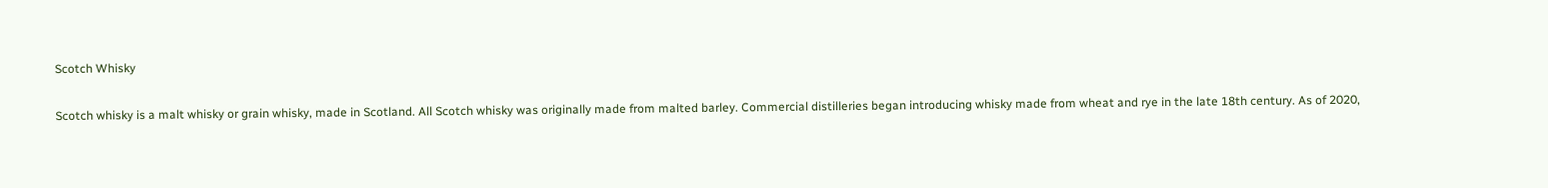Scotch Whisky

Scotch whisky is a malt whisky or grain whisky, made in Scotland. All Scotch whisky was originally made from malted barley. Commercial distilleries began introducing whisky made from wheat and rye in the late 18th century. As of 2020,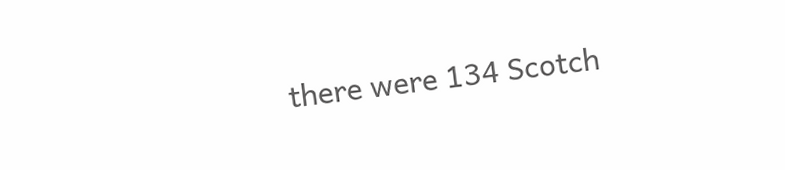there were 134 Scotch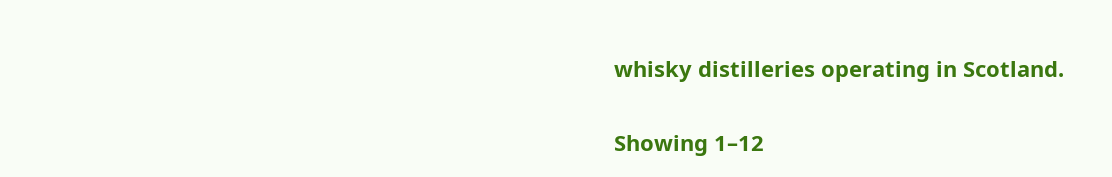whisky distilleries operating in Scotland.

Showing 1–12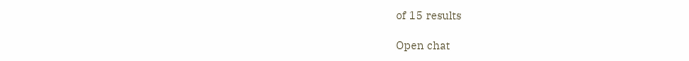of 15 results

Open chat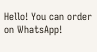Hello! You can order on WhatsApp!